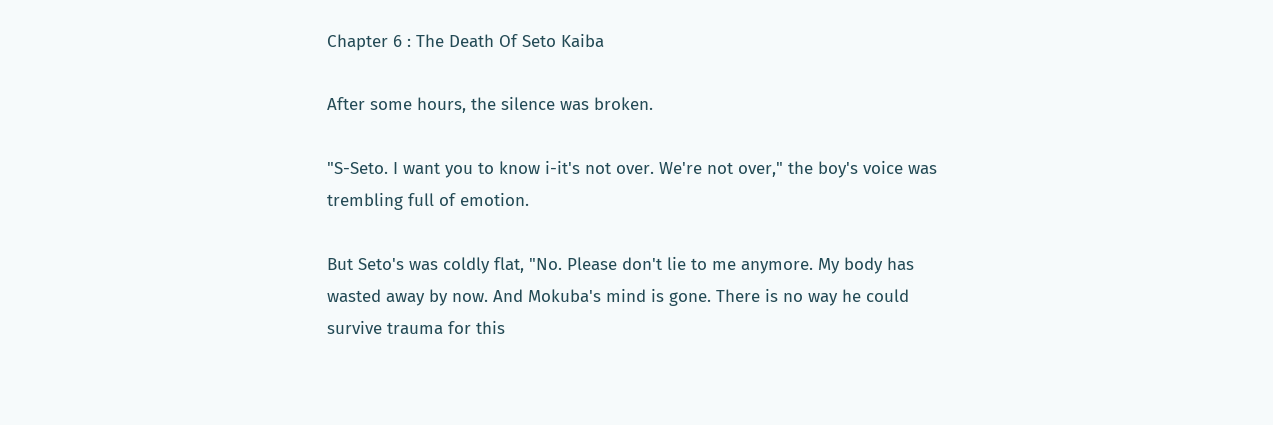Chapter 6 : The Death Of Seto Kaiba

After some hours, the silence was broken.

"S-Seto. I want you to know i-it's not over. We're not over," the boy's voice was trembling full of emotion.

But Seto's was coldly flat, "No. Please don't lie to me anymore. My body has wasted away by now. And Mokuba's mind is gone. There is no way he could survive trauma for this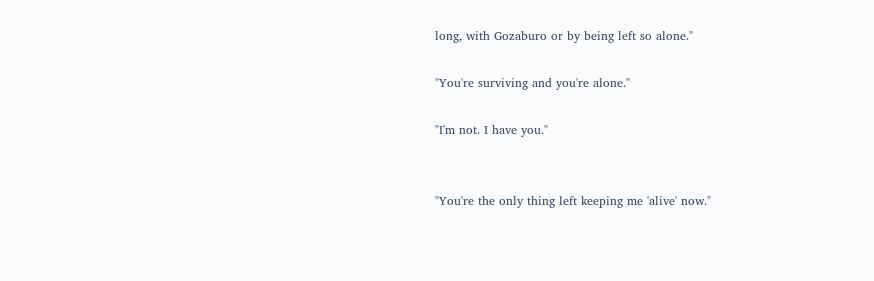long, with Gozaburo or by being left so alone."

"You're surviving and you're alone."

"I'm not. I have you."


"You're the only thing left keeping me 'alive' now."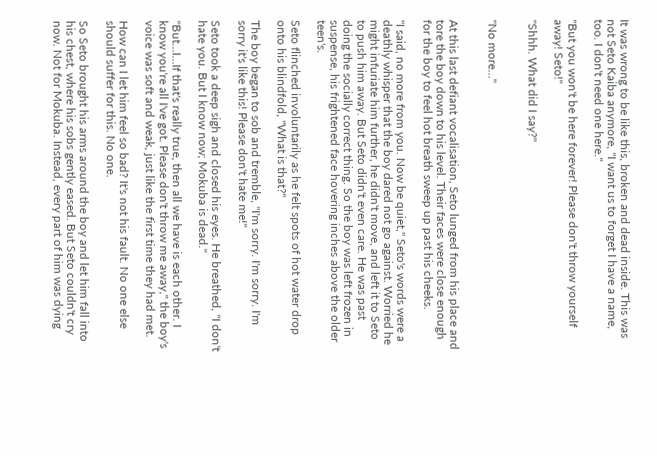It was wrong to be like this, broken and dead inside. This was not Seto Kaiba anymore, "I want us to forget I have a name, too. I don't need one here."

"But you won't be here forever! Please don't throw yourself away! Seto!"

"Shhh. What did I say?"


"No more…"


At this last defiant vocalisation, Seto lunged from his place and tore the boy down to his level. Their faces were close enough for the boy to feel hot breath sweep up past his cheeks.

"I said, no more from you. Now be quiet," Seto's words were a deathly whisper that the boy dared not go against. Worried he might infuriate him further, he didn't move, and left it to Seto to push him away. But Seto didn't even care. He was past doing the socially correct thing. So the boy was left frozen in suspense, his frightened face hovering inches above the older teen's.

Seto flinched involuntarily as he felt spots of hot water drop onto his blindfold, "What is that?"

The boy began to sob and tremble, "I'm sorry. I'm sorry. I'm sorry it's like this! Please don't hate me!"

Seto took a deep sigh and closed his eyes. He breathed, "I don't hate you. But I know now; Mokuba is dead."

"But…I…If that's really true, then all we have is each other. I know you're all I've got. Please don't throw me away," the boy's voice was soft and weak, just like the first time they had met.

How can I let him feel so bad? It's not his fault. No one else should suffer for this. No one.

So Seto brought his arms around the boy and let him fall into his chest, where his sobs gently eased. But Seto couldn't cry now. Not for Mokuba. Instead, every part of him was dying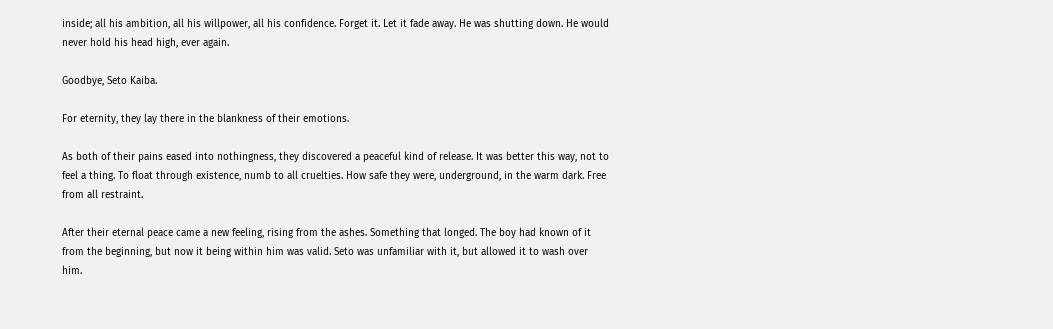inside; all his ambition, all his willpower, all his confidence. Forget it. Let it fade away. He was shutting down. He would never hold his head high, ever again.

Goodbye, Seto Kaiba.

For eternity, they lay there in the blankness of their emotions.

As both of their pains eased into nothingness, they discovered a peaceful kind of release. It was better this way, not to feel a thing. To float through existence, numb to all cruelties. How safe they were, underground, in the warm dark. Free from all restraint.

After their eternal peace came a new feeling, rising from the ashes. Something that longed. The boy had known of it from the beginning, but now it being within him was valid. Seto was unfamiliar with it, but allowed it to wash over him.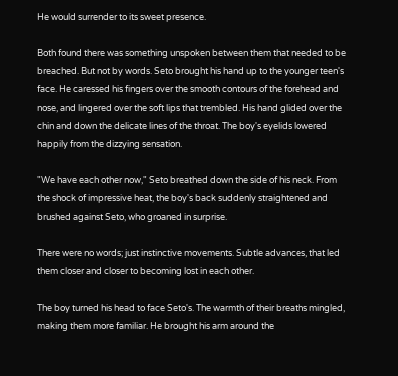He would surrender to its sweet presence.

Both found there was something unspoken between them that needed to be breached. But not by words. Seto brought his hand up to the younger teen's face. He caressed his fingers over the smooth contours of the forehead and nose, and lingered over the soft lips that trembled. His hand glided over the chin and down the delicate lines of the throat. The boy's eyelids lowered happily from the dizzying sensation.

"We have each other now," Seto breathed down the side of his neck. From the shock of impressive heat, the boy's back suddenly straightened and brushed against Seto, who groaned in surprise.

There were no words; just instinctive movements. Subtle advances, that led them closer and closer to becoming lost in each other.

The boy turned his head to face Seto's. The warmth of their breaths mingled, making them more familiar. He brought his arm around the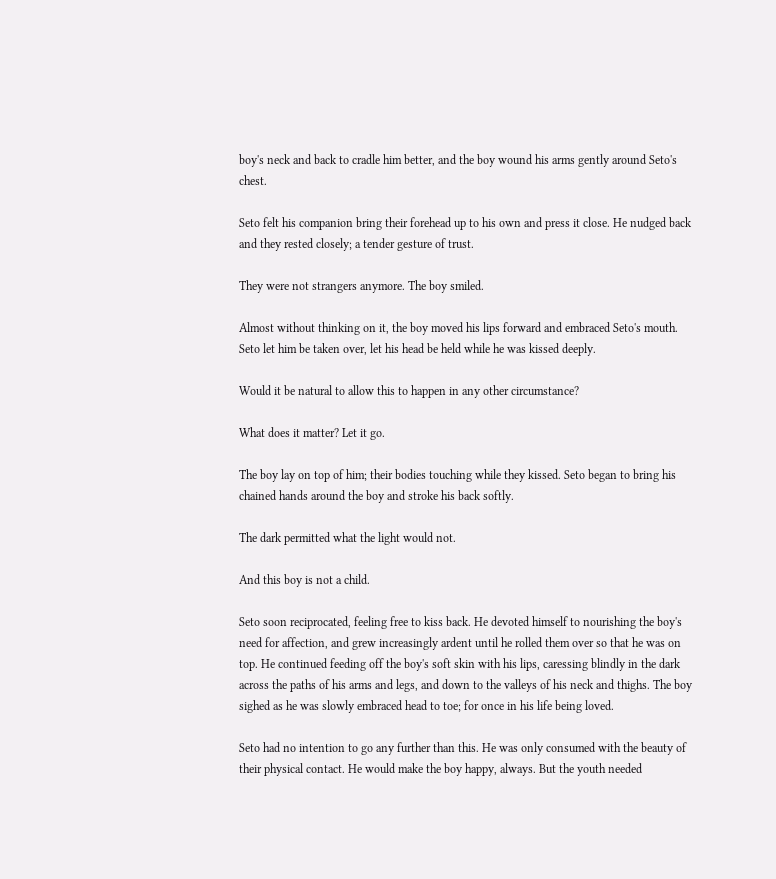boy's neck and back to cradle him better, and the boy wound his arms gently around Seto's chest.

Seto felt his companion bring their forehead up to his own and press it close. He nudged back and they rested closely; a tender gesture of trust.

They were not strangers anymore. The boy smiled.

Almost without thinking on it, the boy moved his lips forward and embraced Seto's mouth. Seto let him be taken over, let his head be held while he was kissed deeply.

Would it be natural to allow this to happen in any other circumstance?

What does it matter? Let it go.

The boy lay on top of him; their bodies touching while they kissed. Seto began to bring his chained hands around the boy and stroke his back softly.

The dark permitted what the light would not.

And this boy is not a child.

Seto soon reciprocated, feeling free to kiss back. He devoted himself to nourishing the boy's need for affection, and grew increasingly ardent until he rolled them over so that he was on top. He continued feeding off the boy's soft skin with his lips, caressing blindly in the dark across the paths of his arms and legs, and down to the valleys of his neck and thighs. The boy sighed as he was slowly embraced head to toe; for once in his life being loved.

Seto had no intention to go any further than this. He was only consumed with the beauty of their physical contact. He would make the boy happy, always. But the youth needed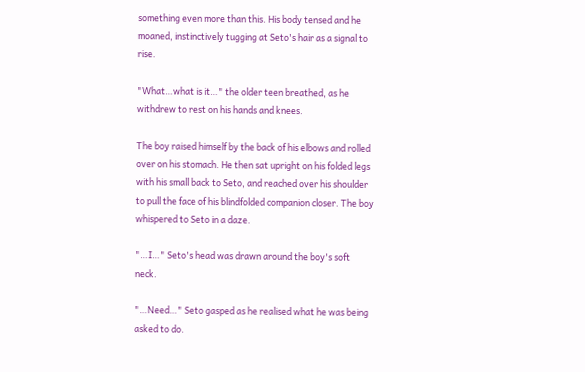something even more than this. His body tensed and he moaned, instinctively tugging at Seto's hair as a signal to rise.

"What…what is it…" the older teen breathed, as he withdrew to rest on his hands and knees.

The boy raised himself by the back of his elbows and rolled over on his stomach. He then sat upright on his folded legs with his small back to Seto, and reached over his shoulder to pull the face of his blindfolded companion closer. The boy whispered to Seto in a daze.

"…I…" Seto's head was drawn around the boy's soft neck.

"…Need…" Seto gasped as he realised what he was being asked to do.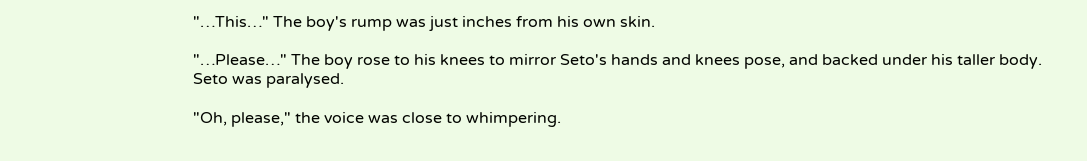"…This…" The boy's rump was just inches from his own skin.

"…Please…" The boy rose to his knees to mirror Seto's hands and knees pose, and backed under his taller body. Seto was paralysed.

"Oh, please," the voice was close to whimpering.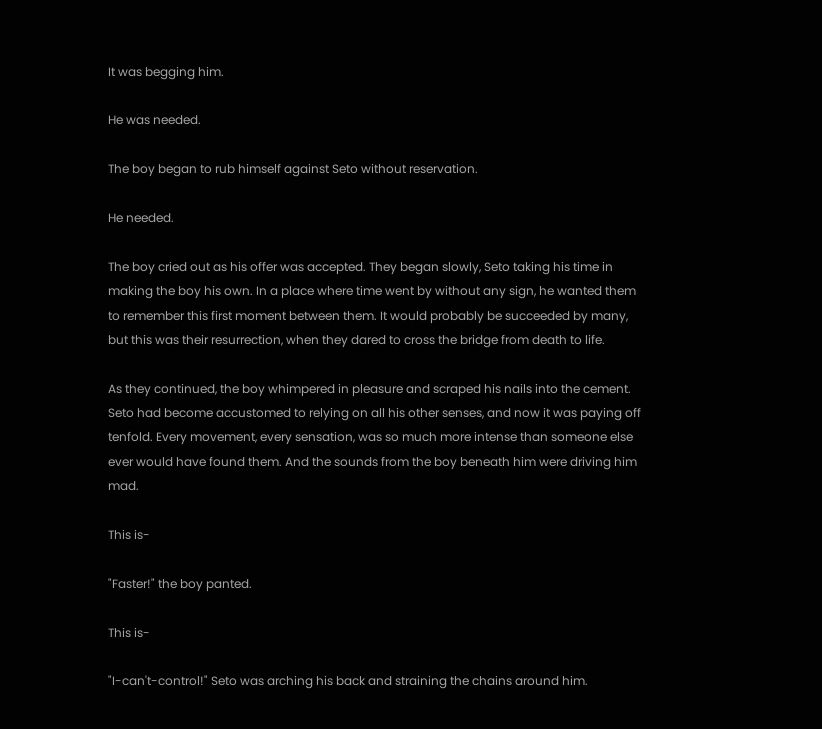It was begging him.

He was needed.

The boy began to rub himself against Seto without reservation.

He needed.

The boy cried out as his offer was accepted. They began slowly, Seto taking his time in making the boy his own. In a place where time went by without any sign, he wanted them to remember this first moment between them. It would probably be succeeded by many, but this was their resurrection, when they dared to cross the bridge from death to life.

As they continued, the boy whimpered in pleasure and scraped his nails into the cement. Seto had become accustomed to relying on all his other senses, and now it was paying off tenfold. Every movement, every sensation, was so much more intense than someone else ever would have found them. And the sounds from the boy beneath him were driving him mad.

This is-

"Faster!" the boy panted.

This is-

"I-can't-control!" Seto was arching his back and straining the chains around him.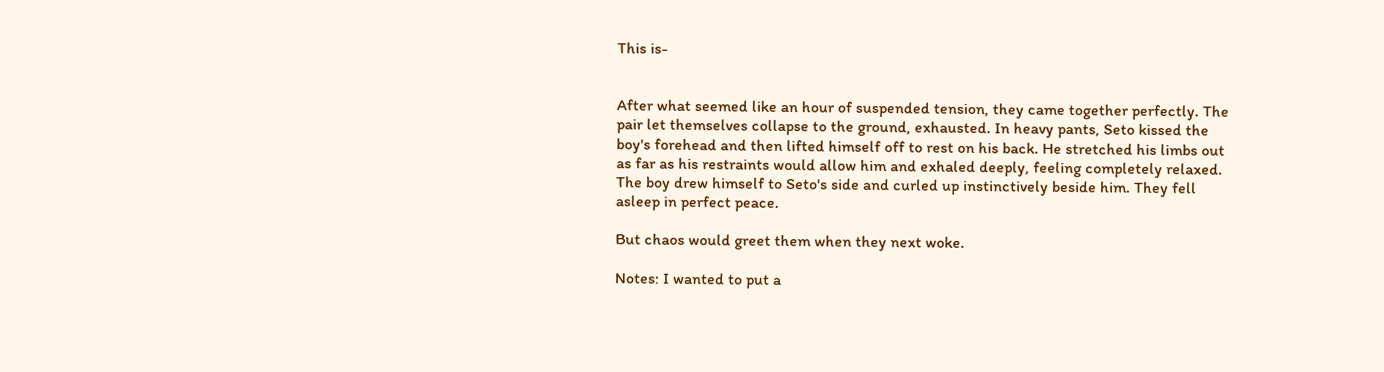This is-


After what seemed like an hour of suspended tension, they came together perfectly. The pair let themselves collapse to the ground, exhausted. In heavy pants, Seto kissed the boy's forehead and then lifted himself off to rest on his back. He stretched his limbs out as far as his restraints would allow him and exhaled deeply, feeling completely relaxed. The boy drew himself to Seto's side and curled up instinctively beside him. They fell asleep in perfect peace.

But chaos would greet them when they next woke.

Notes: I wanted to put a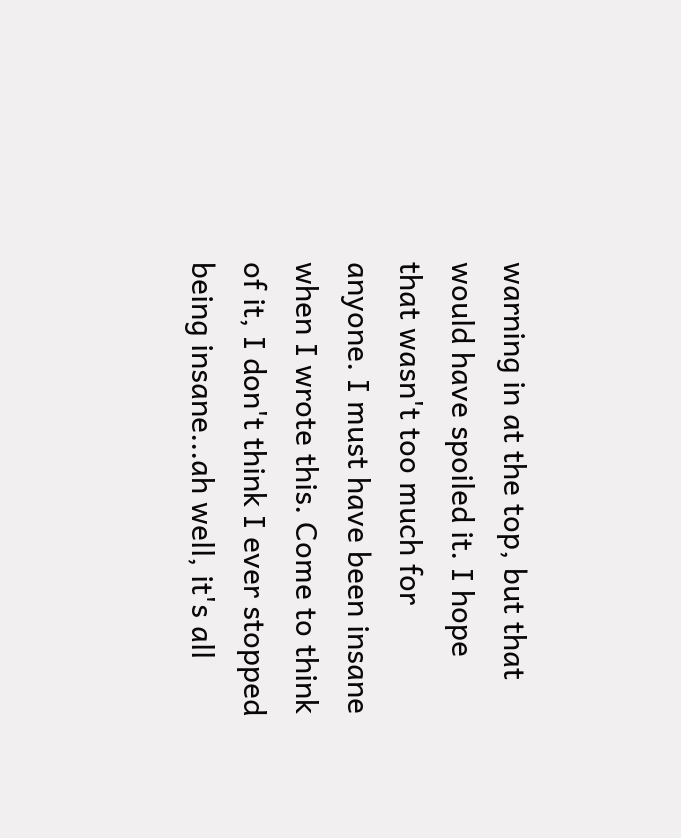warning in at the top, but that would have spoiled it. I hope that wasn't too much for anyone. I must have been insane when I wrote this. Come to think of it, I don't think I ever stopped being insane...ah well, it's all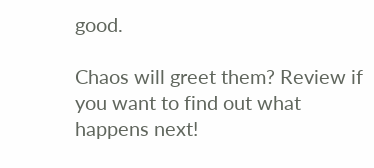good.

Chaos will greet them? Review if you want to find out what happens next!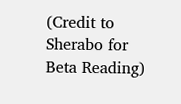(Credit to Sherabo for Beta Reading)